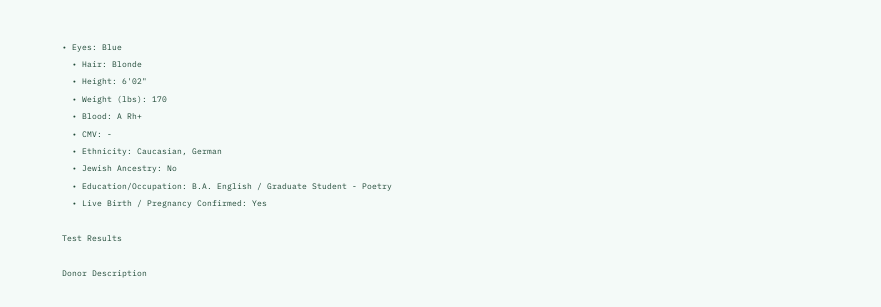• Eyes: Blue
  • Hair: Blonde
  • Height: 6'02"
  • Weight (lbs): 170
  • Blood: A Rh+
  • CMV: -
  • Ethnicity: Caucasian, German
  • Jewish Ancestry: No
  • Education/Occupation: B.A. English / Graduate Student - Poetry
  • Live Birth / Pregnancy Confirmed: Yes

Test Results

Donor Description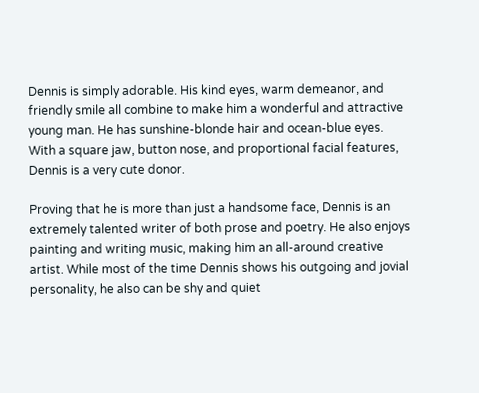Dennis is simply adorable. His kind eyes, warm demeanor, and friendly smile all combine to make him a wonderful and attractive young man. He has sunshine-blonde hair and ocean-blue eyes. With a square jaw, button nose, and proportional facial features, Dennis is a very cute donor.

Proving that he is more than just a handsome face, Dennis is an extremely talented writer of both prose and poetry. He also enjoys painting and writing music, making him an all-around creative artist. While most of the time Dennis shows his outgoing and jovial personality, he also can be shy and quiet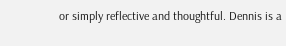or simply reflective and thoughtful. Dennis is a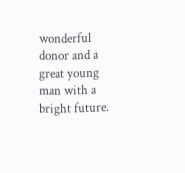wonderful donor and a great young man with a bright future.